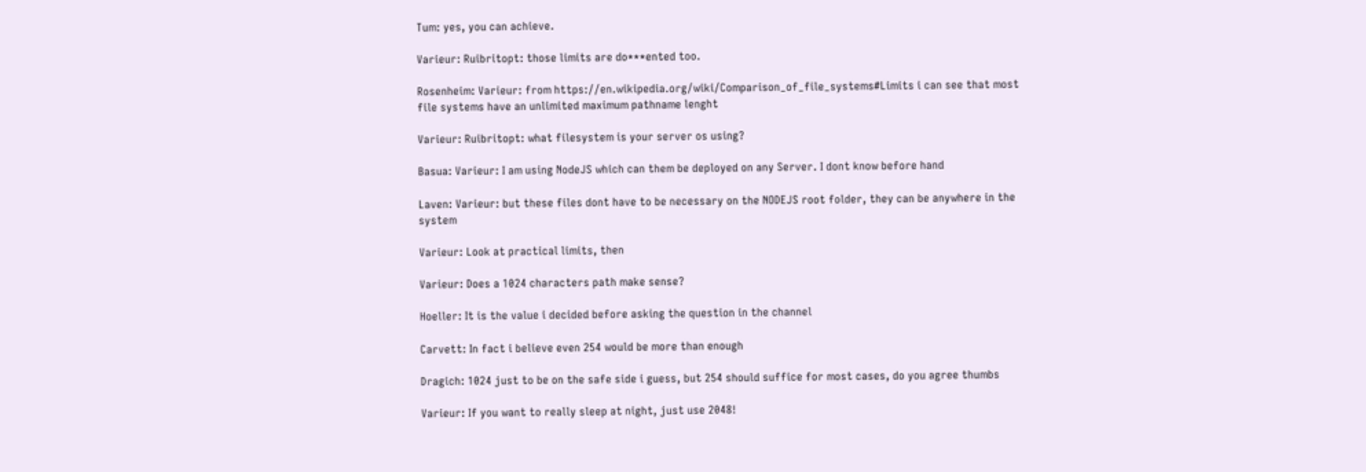Tum: yes, you can achieve.

Varieur: Ruibritopt: those limits are do***ented too.

Rosenheim: Varieur: from https://en.wikipedia.org/wiki/Comparison_of_file_systems#Limits i can see that most file systems have an unlimited maximum pathname lenght

Varieur: Ruibritopt: what filesystem is your server os using?

Basua: Varieur: I am using NodeJS which can them be deployed on any Server. I dont know before hand

Laven: Varieur: but these files dont have to be necessary on the NODEJS root folder, they can be anywhere in the system

Varieur: Look at practical limits, then

Varieur: Does a 1024 characters path make sense?

Hoeller: It is the value i decided before asking the question in the channel

Carvett: In fact i believe even 254 would be more than enough

Dragich: 1024 just to be on the safe side i guess, but 254 should suffice for most cases, do you agree thumbs

Varieur: If you want to really sleep at night, just use 2048!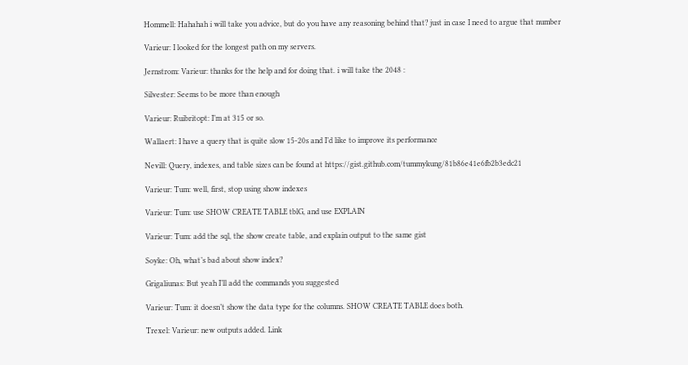Hommell: Hahahah i will take you advice, but do you have any reasoning behind that? just in case I need to argue that number

Varieur: I looked for the longest path on my servers.

Jernstrom: Varieur: thanks for the help and for doing that. i will take the 2048 :

Silvester: Seems to be more than enough

Varieur: Ruibritopt: I’m at 315 or so.

Wallaert: I have a query that is quite slow 15-20s and I’d like to improve its performance

Nevill: Query, indexes, and table sizes can be found at https://gist.github.com/tummykung/81b86e41e6fb2b3edc21

Varieur: Tum: well, first, stop using show indexes

Varieur: Tum: use SHOW CREATE TABLE tblG, and use EXPLAIN

Varieur: Tum: add the sql, the show create table, and explain output to the same gist

Soyke: Oh, what’s bad about show index?

Grigaliunas: But yeah I’ll add the commands you suggested

Varieur: Tum: it doesn’t show the data type for the columns. SHOW CREATE TABLE does both.

Trexel: Varieur: new outputs added. Link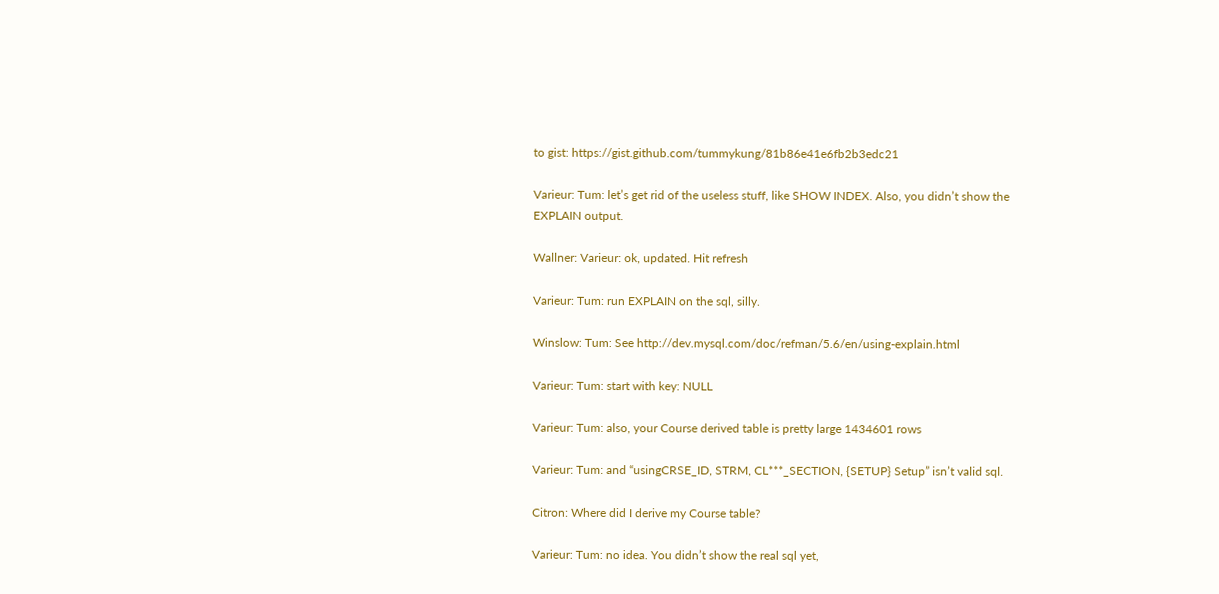to gist: https://gist.github.com/tummykung/81b86e41e6fb2b3edc21

Varieur: Tum: let’s get rid of the useless stuff, like SHOW INDEX. Also, you didn’t show the EXPLAIN output.

Wallner: Varieur: ok, updated. Hit refresh

Varieur: Tum: run EXPLAIN on the sql, silly.

Winslow: Tum: See http://dev.mysql.com/doc/refman/5.6/en/using-explain.html

Varieur: Tum: start with key: NULL

Varieur: Tum: also, your Course derived table is pretty large 1434601 rows

Varieur: Tum: and “usingCRSE_ID, STRM, CL***_SECTION, {SETUP} Setup” isn’t valid sql.

Citron: Where did I derive my Course table?

Varieur: Tum: no idea. You didn’t show the real sql yet,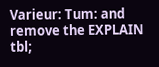Varieur: Tum: and remove the EXPLAIN tbl;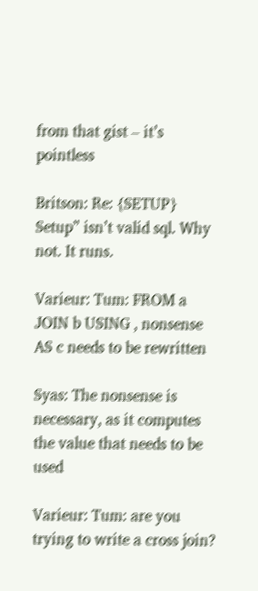from that gist – it’s pointless

Britson: Re: {SETUP} Setup” isn’t valid sql. Why not. It runs.

Varieur: Tum: FROM a JOIN b USING , nonsense AS c needs to be rewritten

Syas: The nonsense is necessary, as it computes the value that needs to be used

Varieur: Tum: are you trying to write a cross join?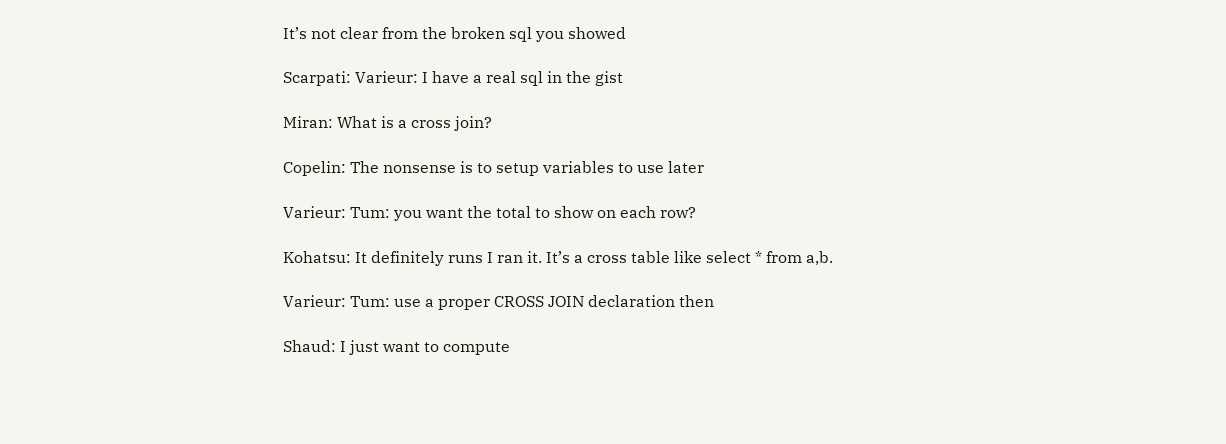It’s not clear from the broken sql you showed

Scarpati: Varieur: I have a real sql in the gist

Miran: What is a cross join?

Copelin: The nonsense is to setup variables to use later

Varieur: Tum: you want the total to show on each row?

Kohatsu: It definitely runs I ran it. It’s a cross table like select * from a,b.

Varieur: Tum: use a proper CROSS JOIN declaration then

Shaud: I just want to compute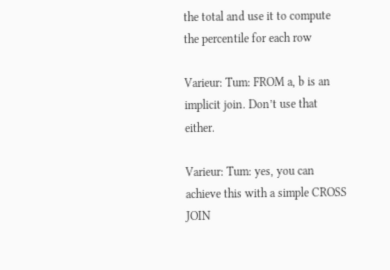the total and use it to compute the percentile for each row

Varieur: Tum: FROM a, b is an implicit join. Don’t use that either.

Varieur: Tum: yes, you can achieve this with a simple CROSS JOIN